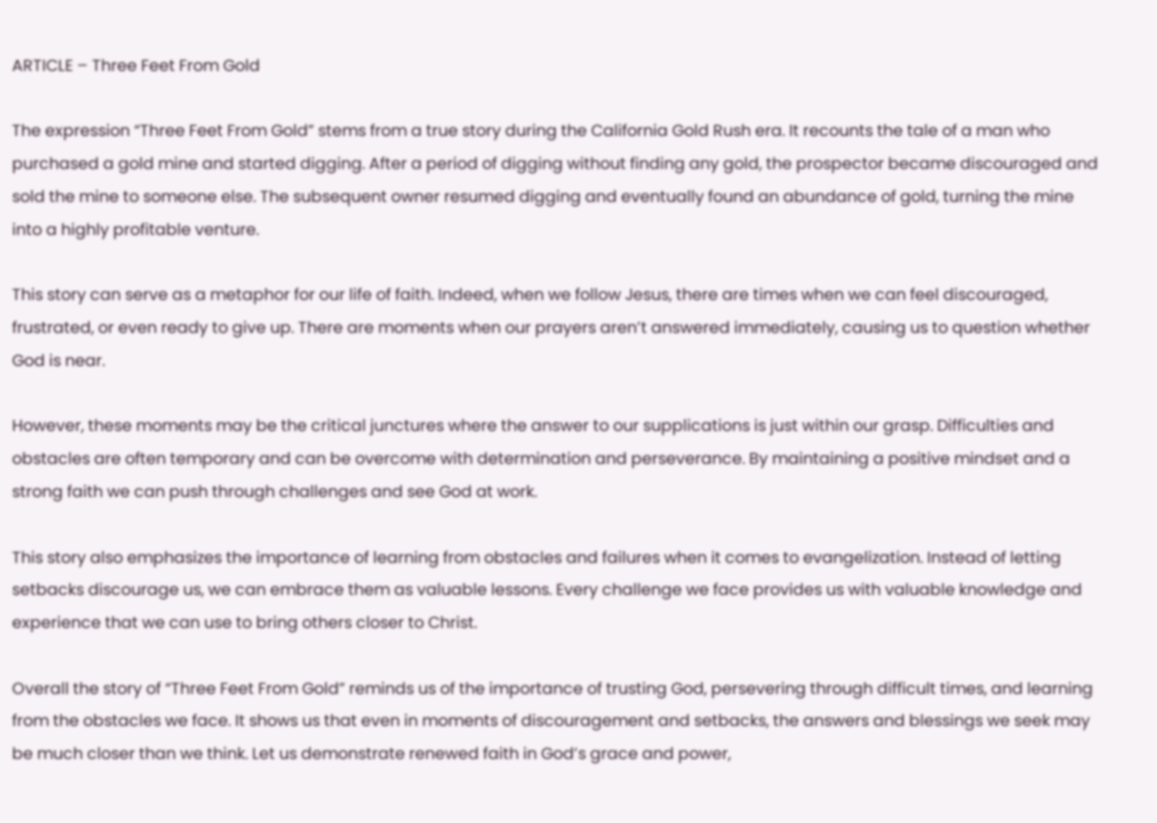ARTICLE – Three Feet From Gold

The expression “Three Feet From Gold” stems from a true story during the California Gold Rush era. It recounts the tale of a man who purchased a gold mine and started digging. After a period of digging without finding any gold, the prospector became discouraged and sold the mine to someone else. The subsequent owner resumed digging and eventually found an abundance of gold, turning the mine into a highly profitable venture.

This story can serve as a metaphor for our life of faith. Indeed, when we follow Jesus, there are times when we can feel discouraged, frustrated, or even ready to give up. There are moments when our prayers aren’t answered immediately, causing us to question whether God is near.

However, these moments may be the critical junctures where the answer to our supplications is just within our grasp. Difficulties and obstacles are often temporary and can be overcome with determination and perseverance. By maintaining a positive mindset and a strong faith we can push through challenges and see God at work.

This story also emphasizes the importance of learning from obstacles and failures when it comes to evangelization. Instead of letting setbacks discourage us, we can embrace them as valuable lessons. Every challenge we face provides us with valuable knowledge and experience that we can use to bring others closer to Christ.

Overall the story of “Three Feet From Gold” reminds us of the importance of trusting God, persevering through difficult times, and learning from the obstacles we face. It shows us that even in moments of discouragement and setbacks, the answers and blessings we seek may be much closer than we think. Let us demonstrate renewed faith in God’s grace and power,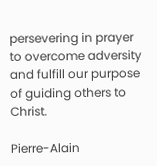persevering in prayer to overcome adversity and fulfill our purpose of guiding others to Christ.

Pierre-Alain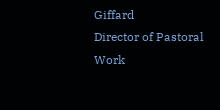Giffard
Director of Pastoral Work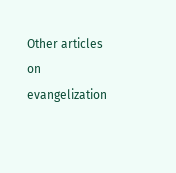Other articles on evangelization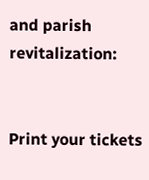and parish revitalization:


Print your tickets